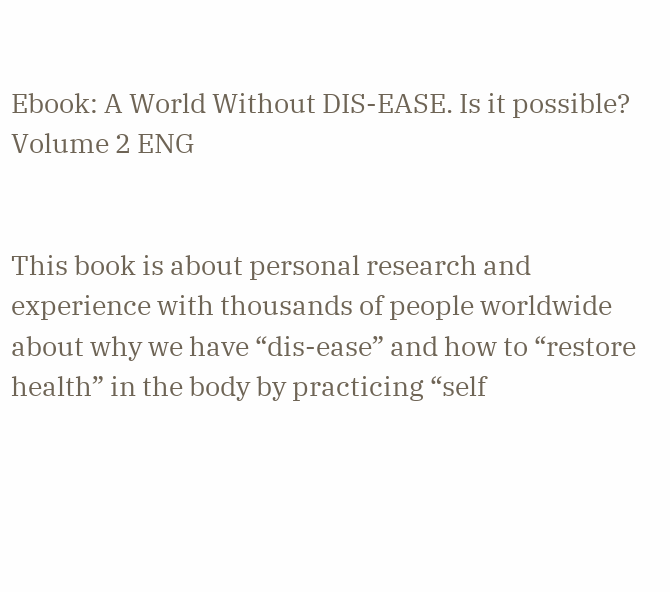Ebook: A World Without DIS-EASE. Is it possible? Volume 2 ENG


This book is about personal research and experience with thousands of people worldwide about why we have “dis-ease” and how to “restore health” in the body by practicing “self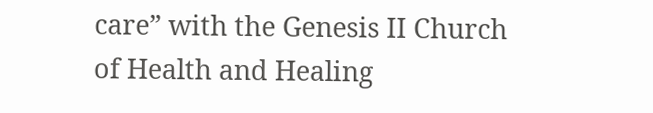care” with the Genesis II Church of Health and Healing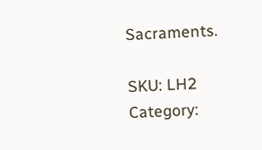Sacraments.

SKU: LH2 Category: